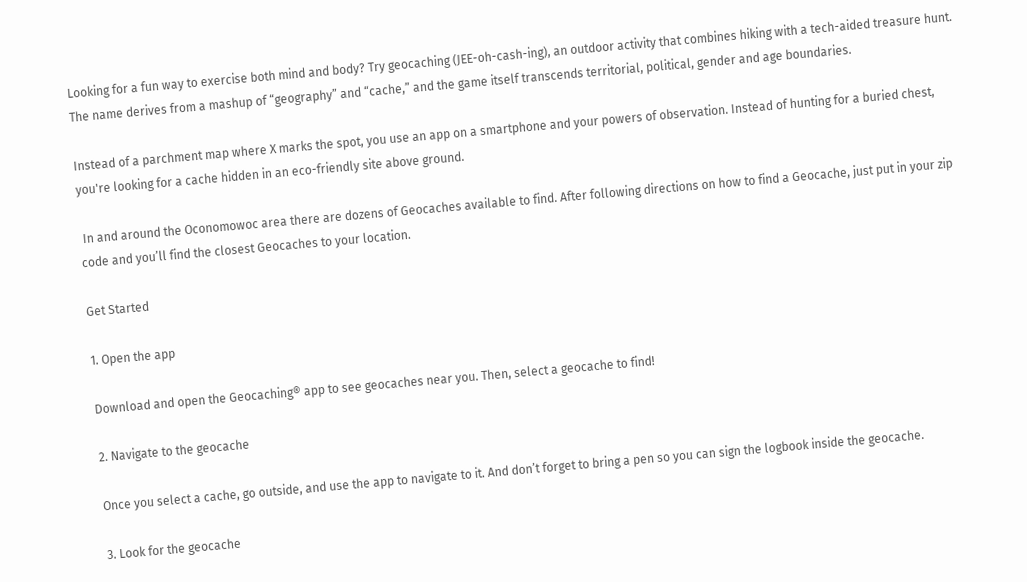Looking for a fun way to exercise both mind and body? Try geocaching (JEE-oh-cash-ing), an outdoor activity that combines hiking with a tech-aided treasure hunt. The name derives from a mashup of “geography” and “cache,” and the game itself transcends territorial, political, gender and age boundaries.

Instead of a parchment map where X marks the spot, you use an app on a smartphone and your powers of observation. Instead of hunting for a buried chest, you're looking for a cache hidden in an eco-friendly site above ground.

 In and around the Oconomowoc area there are dozens of Geocaches available to find. After following directions on how to find a Geocache, just put in your zip code and you’ll find the closest Geocaches to your location.

Get Started

1. Open the app

Download and open the Geocaching® app to see geocaches near you. Then, select a geocache to find!

2. Navigate to the geocache

Once you select a cache, go outside, and use the app to navigate to it. And don’t forget to bring a pen so you can sign the logbook inside the geocache.

3. Look for the geocache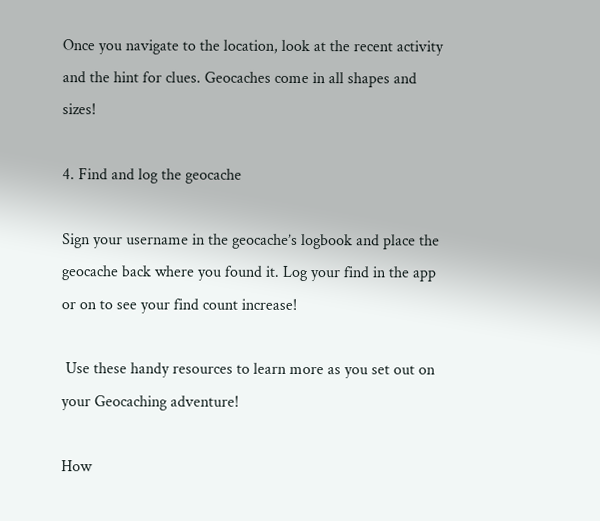Once you navigate to the location, look at the recent activity and the hint for clues. Geocaches come in all shapes and sizes!

4. Find and log the geocache

Sign your username in the geocache’s logbook and place the geocache back where you found it. Log your find in the app or on to see your find count increase!

 Use these handy resources to learn more as you set out on your Geocaching adventure!

How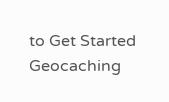to Get Started Geocaching